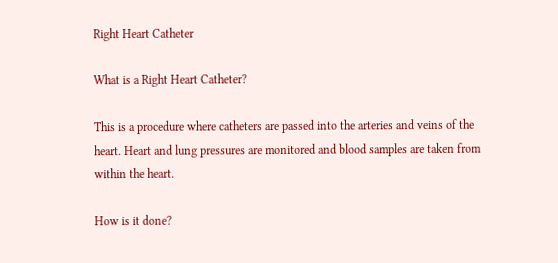Right Heart Catheter

What is a Right Heart Catheter?

This is a procedure where catheters are passed into the arteries and veins of the heart. Heart and lung pressures are monitored and blood samples are taken from within the heart.

How is it done?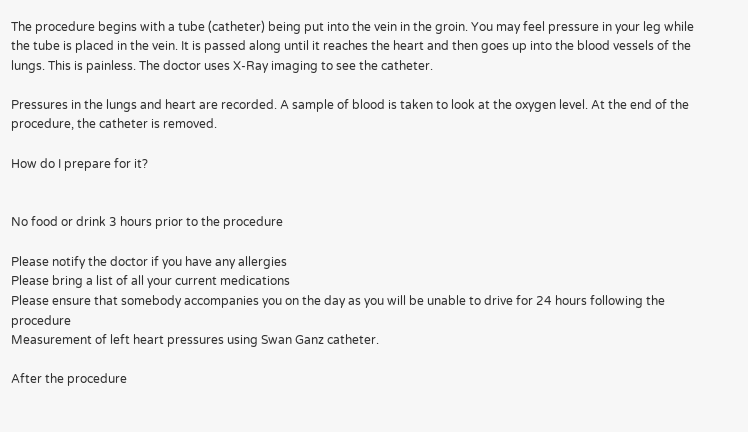The procedure begins with a tube (catheter) being put into the vein in the groin. You may feel pressure in your leg while the tube is placed in the vein. It is passed along until it reaches the heart and then goes up into the blood vessels of the lungs. This is painless. The doctor uses X-Ray imaging to see the catheter.

Pressures in the lungs and heart are recorded. A sample of blood is taken to look at the oxygen level. At the end of the procedure, the catheter is removed.

How do I prepare for it?


No food or drink 3 hours prior to the procedure

Please notify the doctor if you have any allergies
Please bring a list of all your current medications
Please ensure that somebody accompanies you on the day as you will be unable to drive for 24 hours following the procedure
Measurement of left heart pressures using Swan Ganz catheter.

After the procedure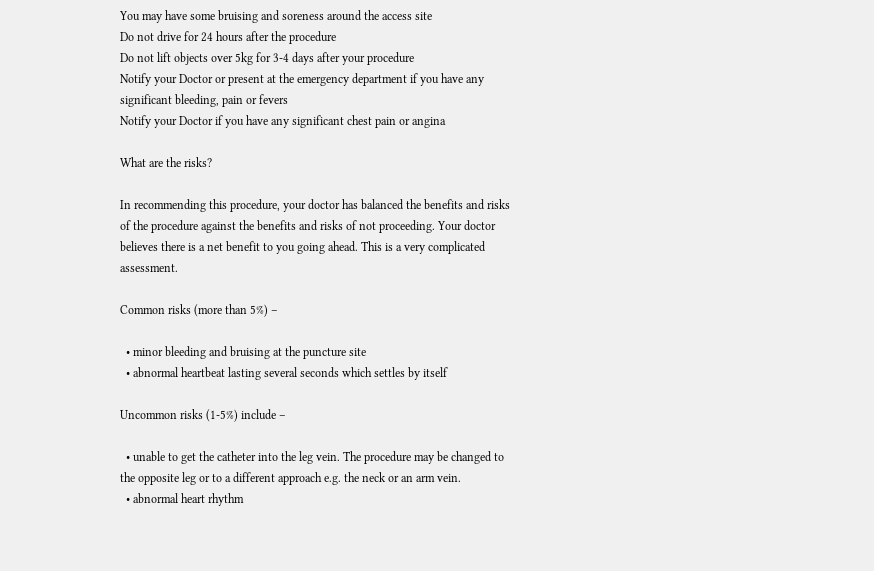You may have some bruising and soreness around the access site
Do not drive for 24 hours after the procedure
Do not lift objects over 5kg for 3-4 days after your procedure
Notify your Doctor or present at the emergency department if you have any significant bleeding, pain or fevers
Notify your Doctor if you have any significant chest pain or angina

What are the risks?

In recommending this procedure, your doctor has balanced the benefits and risks of the procedure against the benefits and risks of not proceeding. Your doctor believes there is a net benefit to you going ahead. This is a very complicated assessment.

Common risks (more than 5%) –

  • minor bleeding and bruising at the puncture site
  • abnormal heartbeat lasting several seconds which settles by itself

Uncommon risks (1-5%) include –

  • unable to get the catheter into the leg vein. The procedure may be changed to the opposite leg or to a different approach e.g. the neck or an arm vein.
  • abnormal heart rhythm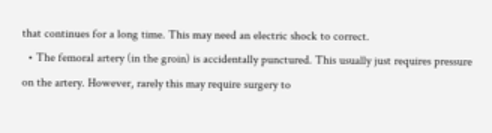that continues for a long time. This may need an electric shock to correct.
  • The femoral artery (in the groin) is accidentally punctured. This usually just requires pressure on the artery. However, rarely this may require surgery to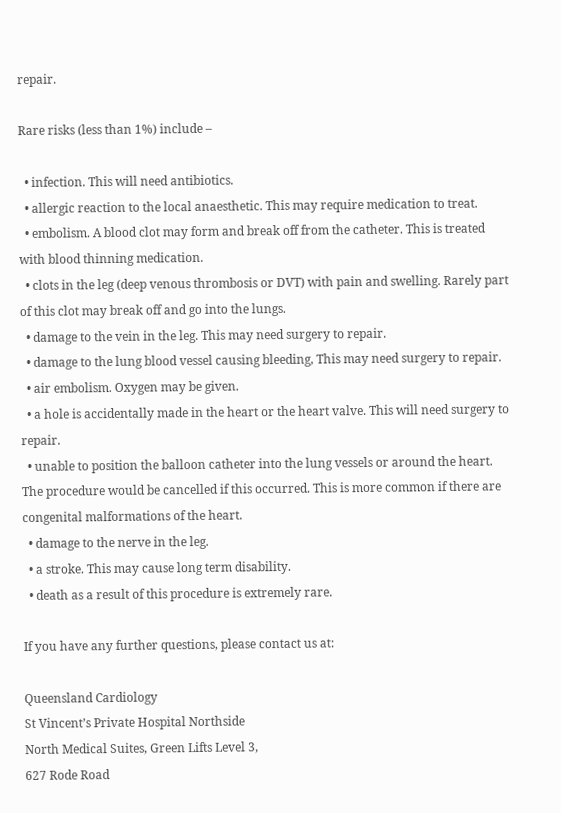repair.

Rare risks (less than 1%) include –

  • infection. This will need antibiotics.
  • allergic reaction to the local anaesthetic. This may require medication to treat.
  • embolism. A blood clot may form and break off from the catheter. This is treated with blood thinning medication.
  • clots in the leg (deep venous thrombosis or DVT) with pain and swelling. Rarely part of this clot may break off and go into the lungs.
  • damage to the vein in the leg. This may need surgery to repair.
  • damage to the lung blood vessel causing bleeding, This may need surgery to repair.
  • air embolism. Oxygen may be given.
  • a hole is accidentally made in the heart or the heart valve. This will need surgery to repair.
  • unable to position the balloon catheter into the lung vessels or around the heart. The procedure would be cancelled if this occurred. This is more common if there are congenital malformations of the heart.
  • damage to the nerve in the leg.
  • a stroke. This may cause long term disability.
  • death as a result of this procedure is extremely rare.

If you have any further questions, please contact us at:

Queensland Cardiology
St Vincent’s Private Hospital Northside
North Medical Suites, Green Lifts Level 3,
627 Rode Road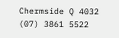Chermside Q 4032
(07) 3861 5522